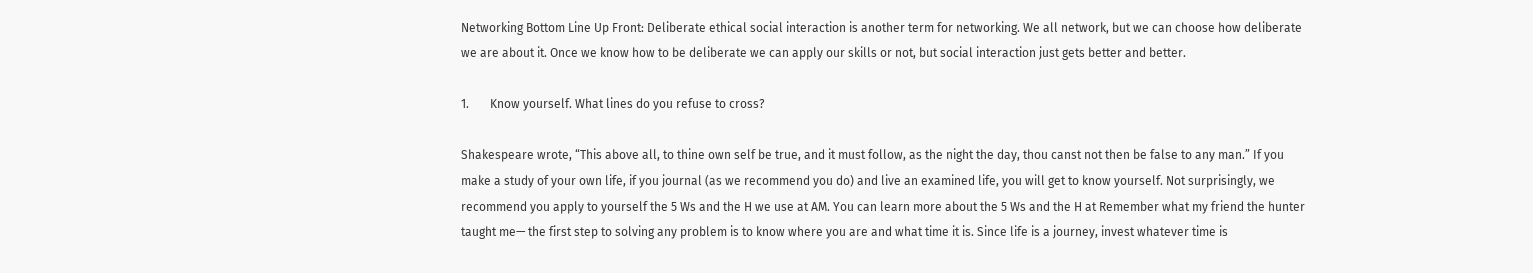Networking Bottom Line Up Front: Deliberate ethical social interaction is another term for networking. We all network, but we can choose how deliberate we are about it. Once we know how to be deliberate we can apply our skills or not, but social interaction just gets better and better.

1.       Know yourself. What lines do you refuse to cross?

Shakespeare wrote, “This above all, to thine own self be true, and it must follow, as the night the day, thou canst not then be false to any man.” If you make a study of your own life, if you journal (as we recommend you do) and live an examined life, you will get to know yourself. Not surprisingly, we recommend you apply to yourself the 5 Ws and the H we use at AM. You can learn more about the 5 Ws and the H at Remember what my friend the hunter taught me— the first step to solving any problem is to know where you are and what time it is. Since life is a journey, invest whatever time is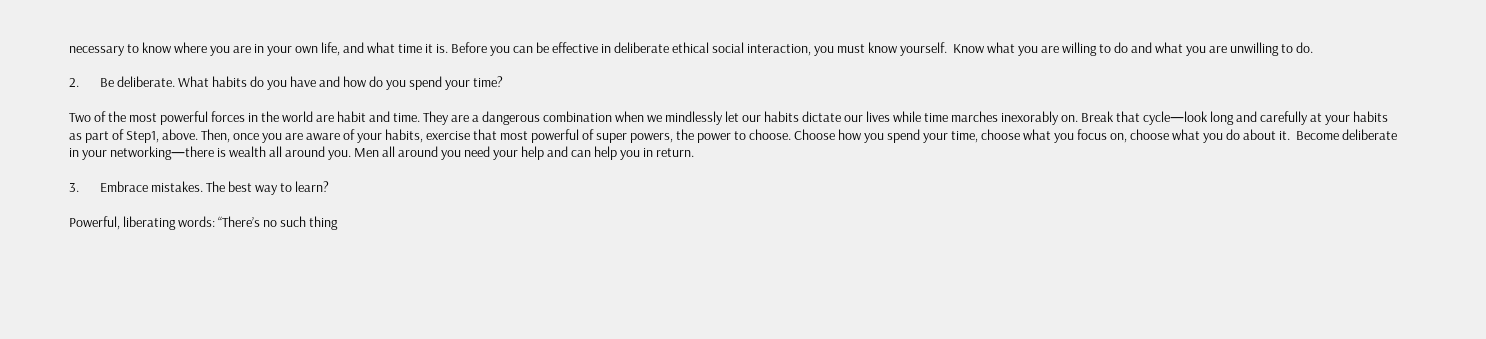necessary to know where you are in your own life, and what time it is. Before you can be effective in deliberate ethical social interaction, you must know yourself.  Know what you are willing to do and what you are unwilling to do.

2.       Be deliberate. What habits do you have and how do you spend your time?

Two of the most powerful forces in the world are habit and time. They are a dangerous combination when we mindlessly let our habits dictate our lives while time marches inexorably on. Break that cycle—look long and carefully at your habits as part of Step1, above. Then, once you are aware of your habits, exercise that most powerful of super powers, the power to choose. Choose how you spend your time, choose what you focus on, choose what you do about it.  Become deliberate in your networking—there is wealth all around you. Men all around you need your help and can help you in return.

3.       Embrace mistakes. The best way to learn?

Powerful, liberating words: “There’s no such thing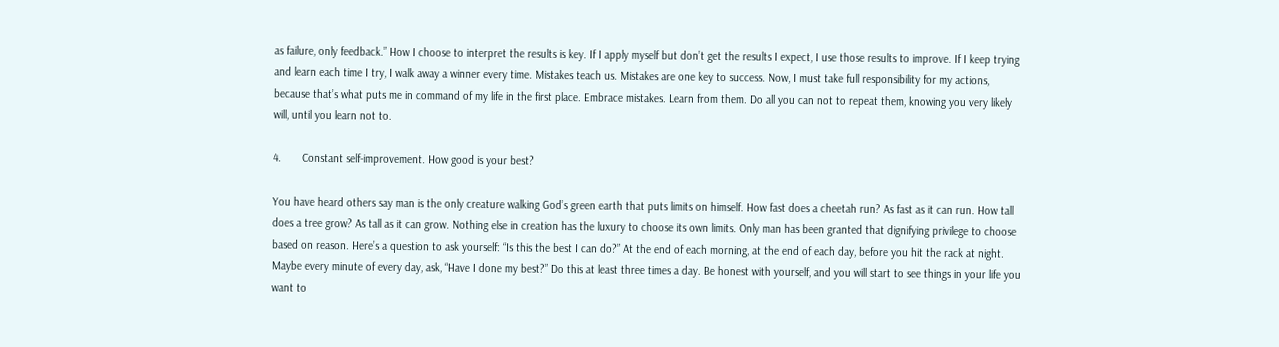as failure, only feedback.” How I choose to interpret the results is key. If I apply myself but don’t get the results I expect, I use those results to improve. If I keep trying and learn each time I try, I walk away a winner every time. Mistakes teach us. Mistakes are one key to success. Now, I must take full responsibility for my actions, because that’s what puts me in command of my life in the first place. Embrace mistakes. Learn from them. Do all you can not to repeat them, knowing you very likely will, until you learn not to.

4.       Constant self-improvement. How good is your best?

You have heard others say man is the only creature walking God’s green earth that puts limits on himself. How fast does a cheetah run? As fast as it can run. How tall does a tree grow? As tall as it can grow. Nothing else in creation has the luxury to choose its own limits. Only man has been granted that dignifying privilege to choose based on reason. Here’s a question to ask yourself: “Is this the best I can do?” At the end of each morning, at the end of each day, before you hit the rack at night. Maybe every minute of every day, ask, “Have I done my best?” Do this at least three times a day. Be honest with yourself, and you will start to see things in your life you want to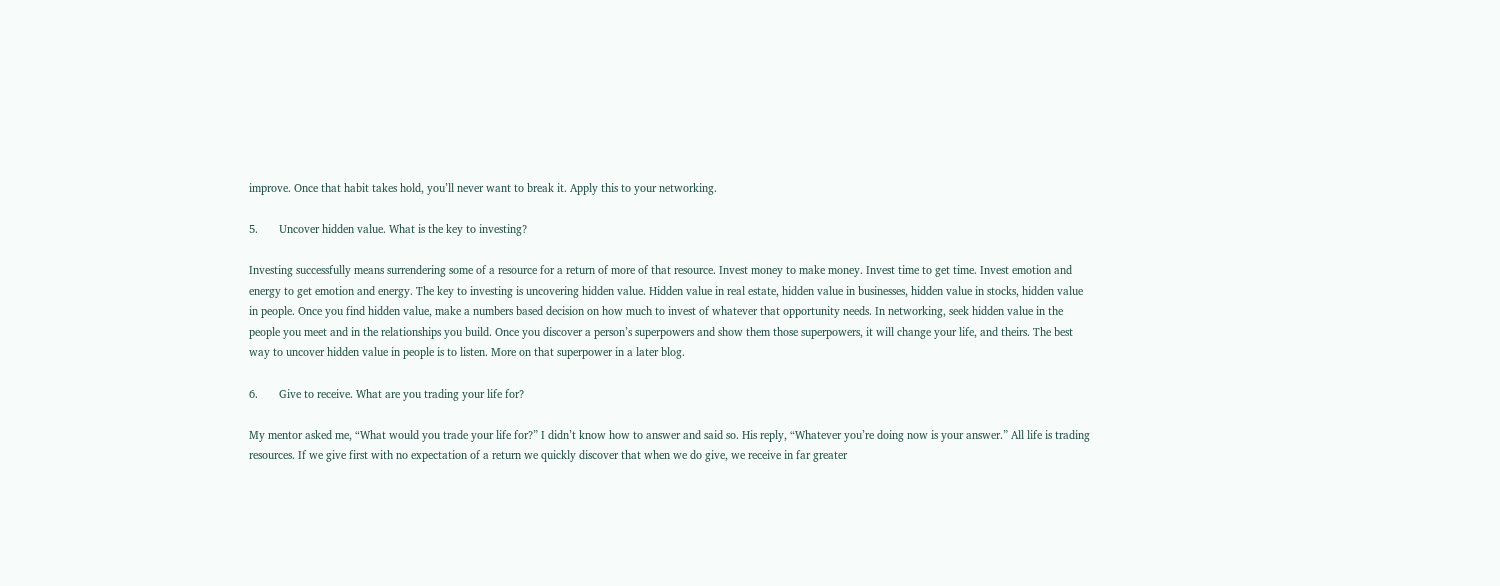improve. Once that habit takes hold, you’ll never want to break it. Apply this to your networking.

5.       Uncover hidden value. What is the key to investing?

Investing successfully means surrendering some of a resource for a return of more of that resource. Invest money to make money. Invest time to get time. Invest emotion and energy to get emotion and energy. The key to investing is uncovering hidden value. Hidden value in real estate, hidden value in businesses, hidden value in stocks, hidden value in people. Once you find hidden value, make a numbers based decision on how much to invest of whatever that opportunity needs. In networking, seek hidden value in the people you meet and in the relationships you build. Once you discover a person’s superpowers and show them those superpowers, it will change your life, and theirs. The best way to uncover hidden value in people is to listen. More on that superpower in a later blog.

6.       Give to receive. What are you trading your life for?

My mentor asked me, “What would you trade your life for?” I didn’t know how to answer and said so. His reply, “Whatever you’re doing now is your answer.” All life is trading resources. If we give first with no expectation of a return we quickly discover that when we do give, we receive in far greater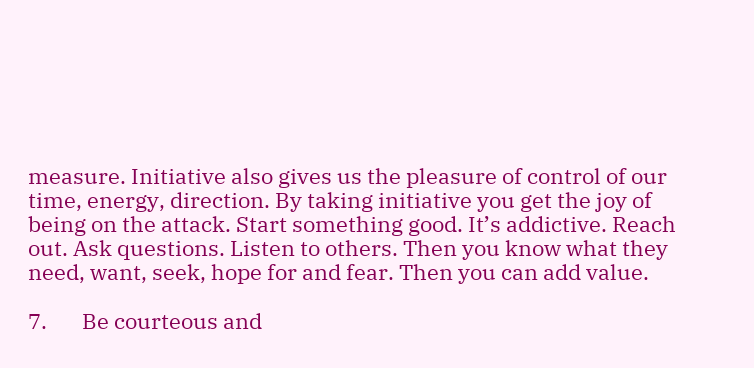measure. Initiative also gives us the pleasure of control of our time, energy, direction. By taking initiative you get the joy of being on the attack. Start something good. It’s addictive. Reach out. Ask questions. Listen to others. Then you know what they need, want, seek, hope for and fear. Then you can add value.

7.       Be courteous and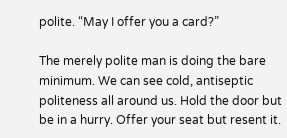polite. “May I offer you a card?”

The merely polite man is doing the bare minimum. We can see cold, antiseptic politeness all around us. Hold the door but be in a hurry. Offer your seat but resent it.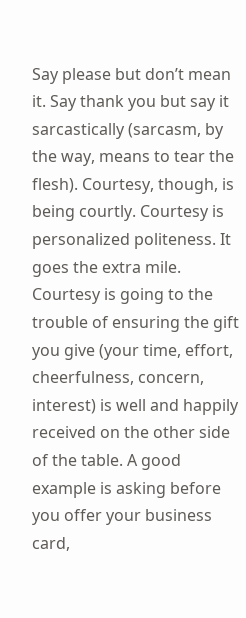Say please but don’t mean it. Say thank you but say it sarcastically (sarcasm, by the way, means to tear the flesh). Courtesy, though, is being courtly. Courtesy is personalized politeness. It goes the extra mile. Courtesy is going to the trouble of ensuring the gift you give (your time, effort, cheerfulness, concern, interest) is well and happily received on the other side of the table. A good example is asking before you offer your business card,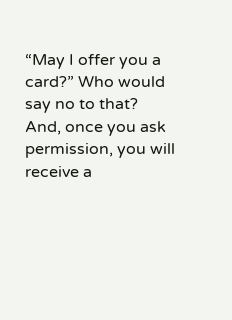“May I offer you a card?” Who would say no to that? And, once you ask permission, you will receive a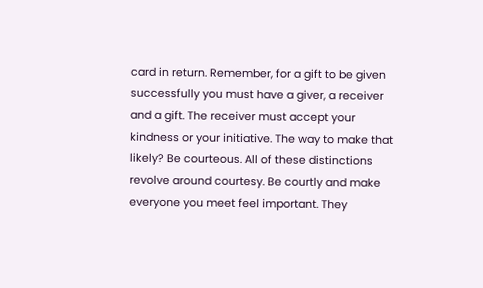card in return. Remember, for a gift to be given successfully you must have a giver, a receiver and a gift. The receiver must accept your kindness or your initiative. The way to make that likely? Be courteous. All of these distinctions revolve around courtesy. Be courtly and make everyone you meet feel important. They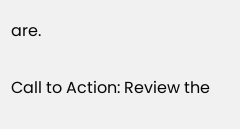are.

Call to Action: Review the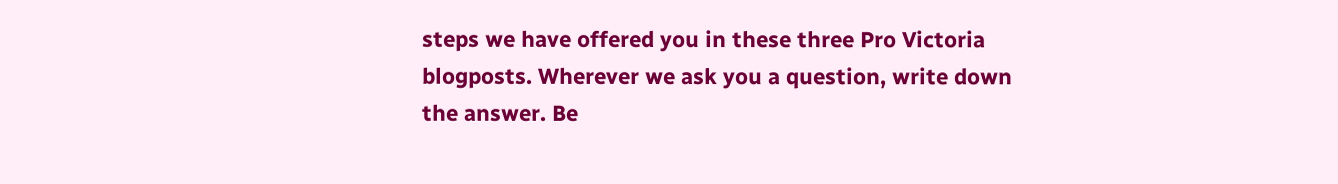steps we have offered you in these three Pro Victoria blogposts. Wherever we ask you a question, write down the answer. Be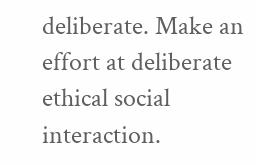deliberate. Make an effort at deliberate ethical social interaction.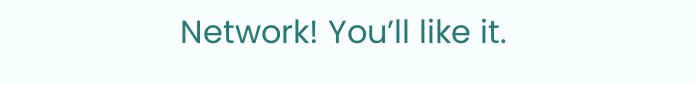Network! You’ll like it.